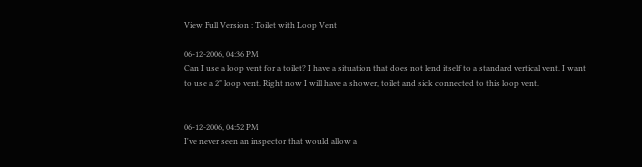View Full Version : Toilet with Loop Vent

06-12-2006, 04:36 PM
Can I use a loop vent for a toilet? I have a situation that does not lend itself to a standard vertical vent. I want to use a 2" loop vent. Right now I will have a shower, toilet and sick connected to this loop vent.


06-12-2006, 04:52 PM
I've never seen an inspector that would allow a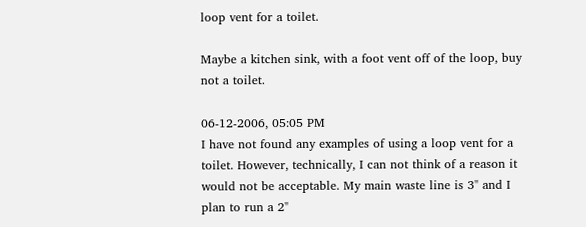loop vent for a toilet.

Maybe a kitchen sink, with a foot vent off of the loop, buy not a toilet.

06-12-2006, 05:05 PM
I have not found any examples of using a loop vent for a toilet. However, technically, I can not think of a reason it would not be acceptable. My main waste line is 3" and I plan to run a 2"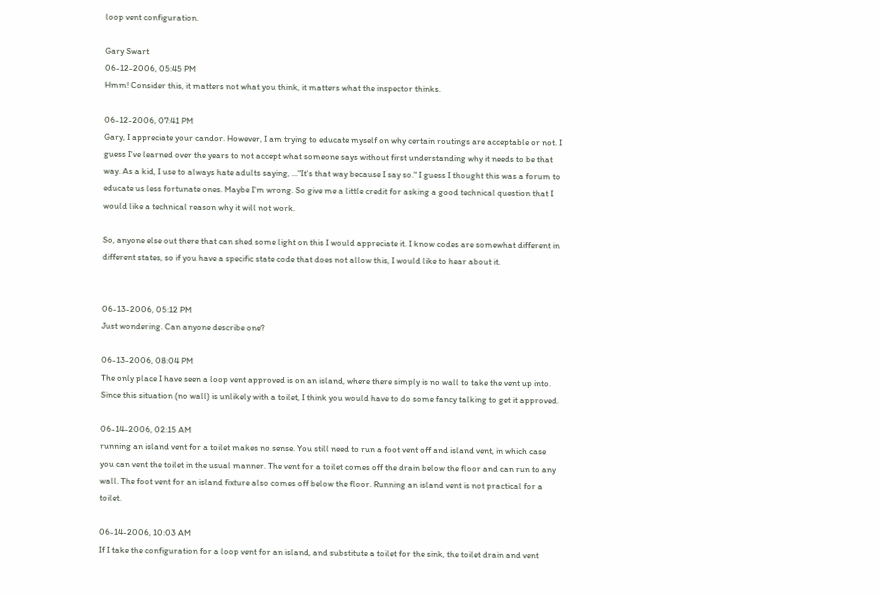loop vent configuration.

Gary Swart
06-12-2006, 05:45 PM
Hmm! Consider this, it matters not what you think, it matters what the inspector thinks.

06-12-2006, 07:41 PM
Gary, I appreciate your candor. However, I am trying to educate myself on why certain routings are acceptable or not. I guess I've learned over the years to not accept what someone says without first understanding why it needs to be that way. As a kid, I use to always hate adults saying, ..."It's that way because I say so." I guess I thought this was a forum to educate us less fortunate ones. Maybe I'm wrong. So give me a little credit for asking a good technical question that I would like a technical reason why it will not work.

So, anyone else out there that can shed some light on this I would appreciate it. I know codes are somewhat different in different states, so if you have a specific state code that does not allow this, I would like to hear about it.


06-13-2006, 05:12 PM
Just wondering. Can anyone describe one?

06-13-2006, 08:04 PM
The only place I have seen a loop vent approved is on an island, where there simply is no wall to take the vent up into. Since this situation (no wall) is unlikely with a toilet, I think you would have to do some fancy talking to get it approved.

06-14-2006, 02:15 AM
running an island vent for a toilet makes no sense. You still need to run a foot vent off and island vent, in which case you can vent the toilet in the usual manner. The vent for a toilet comes off the drain below the floor and can run to any wall. The foot vent for an island fixture also comes off below the floor. Running an island vent is not practical for a toilet.

06-14-2006, 10:03 AM
If I take the configuration for a loop vent for an island, and substitute a toilet for the sink, the toilet drain and vent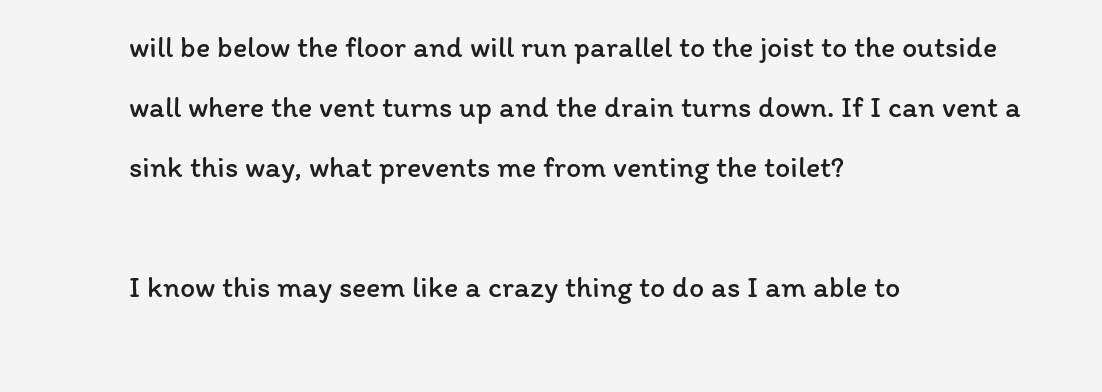will be below the floor and will run parallel to the joist to the outside wall where the vent turns up and the drain turns down. If I can vent a sink this way, what prevents me from venting the toilet?

I know this may seem like a crazy thing to do as I am able to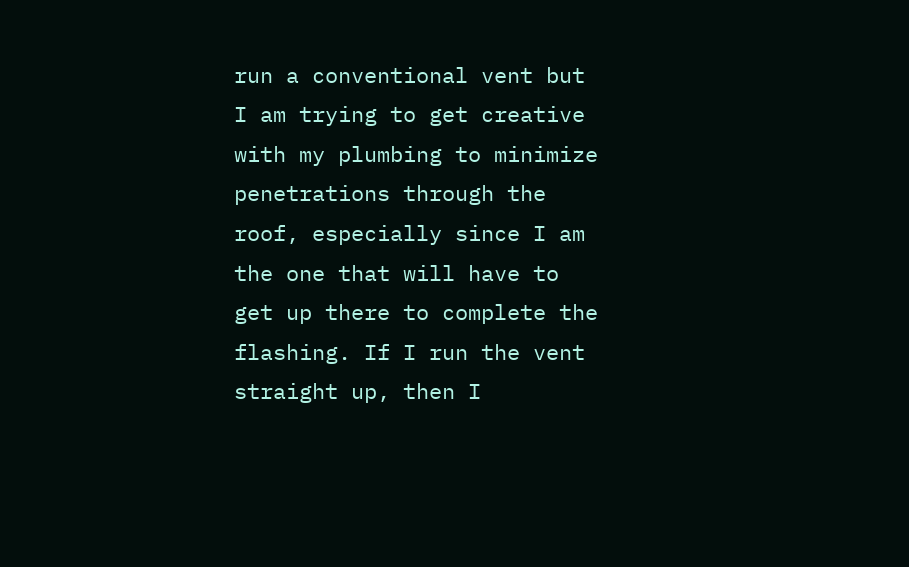run a conventional vent but I am trying to get creative with my plumbing to minimize penetrations through the roof, especially since I am the one that will have to get up there to complete the flashing. If I run the vent straight up, then I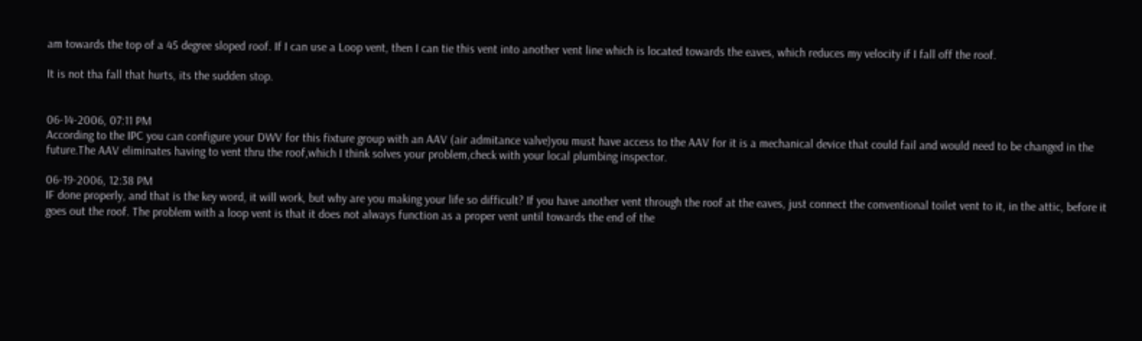am towards the top of a 45 degree sloped roof. If I can use a Loop vent, then I can tie this vent into another vent line which is located towards the eaves, which reduces my velocity if I fall off the roof.

It is not tha fall that hurts, its the sudden stop.


06-14-2006, 07:11 PM
According to the IPC you can configure your DWV for this fixture group with an AAV (air admitance valve)you must have access to the AAV for it is a mechanical device that could fail and would need to be changed in the future.The AAV eliminates having to vent thru the roof,which I think solves your problem,check with your local plumbing inspector.

06-19-2006, 12:38 PM
IF done properly, and that is the key word, it will work, but why are you making your life so difficult? If you have another vent through the roof at the eaves, just connect the conventional toilet vent to it, in the attic, before it goes out the roof. The problem with a loop vent is that it does not always function as a proper vent until towards the end of the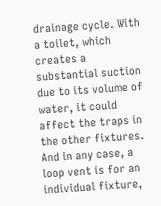drainage cycle. With a toilet, which creates a substantial suction due to its volume of water, it could affect the traps in the other fixtures. And in any case, a loop vent is for an individual fixture,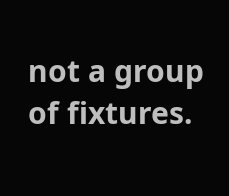not a group of fixtures.